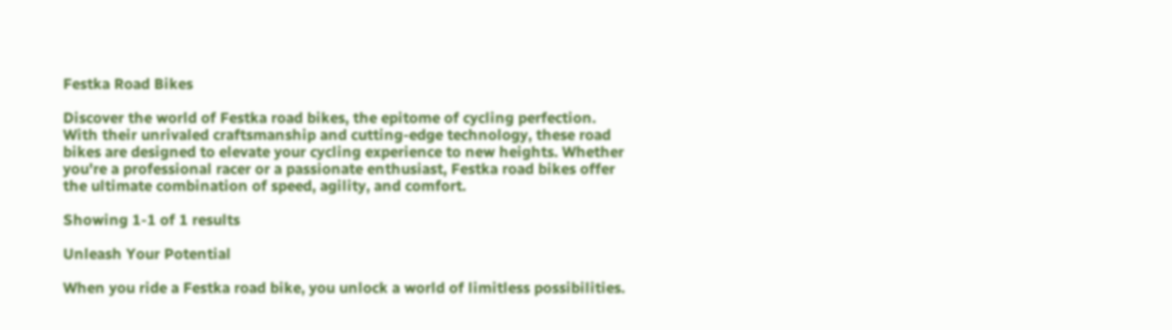Festka Road Bikes

Discover the world of Festka road bikes, the epitome of cycling perfection. With their unrivaled craftsmanship and cutting-edge technology, these road bikes are designed to elevate your cycling experience to new heights. Whether you're a professional racer or a passionate enthusiast, Festka road bikes offer the ultimate combination of speed, agility, and comfort.

Showing 1-1 of 1 results

Unleash Your Potential

When you ride a Festka road bike, you unlock a world of limitless possibilities.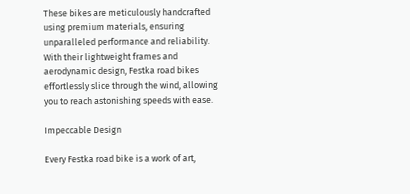These bikes are meticulously handcrafted using premium materials, ensuring unparalleled performance and reliability. With their lightweight frames and aerodynamic design, Festka road bikes effortlessly slice through the wind, allowing you to reach astonishing speeds with ease.

Impeccable Design

Every Festka road bike is a work of art,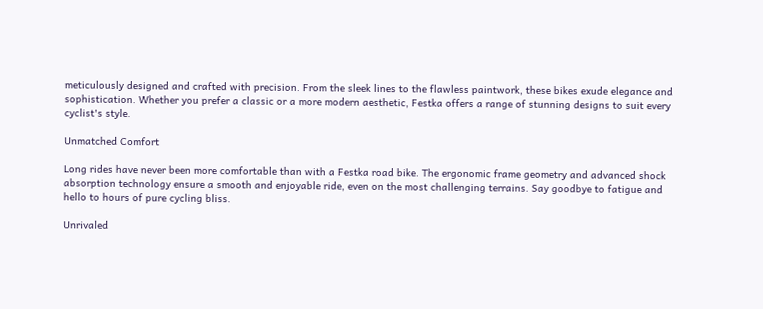meticulously designed and crafted with precision. From the sleek lines to the flawless paintwork, these bikes exude elegance and sophistication. Whether you prefer a classic or a more modern aesthetic, Festka offers a range of stunning designs to suit every cyclist's style.

Unmatched Comfort

Long rides have never been more comfortable than with a Festka road bike. The ergonomic frame geometry and advanced shock absorption technology ensure a smooth and enjoyable ride, even on the most challenging terrains. Say goodbye to fatigue and hello to hours of pure cycling bliss.

Unrivaled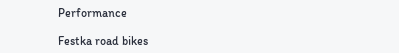Performance

Festka road bikes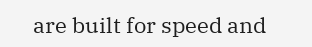are built for speed and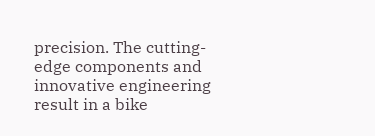precision. The cutting-edge components and innovative engineering result in a bike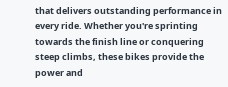that delivers outstanding performance in every ride. Whether you're sprinting towards the finish line or conquering steep climbs, these bikes provide the power and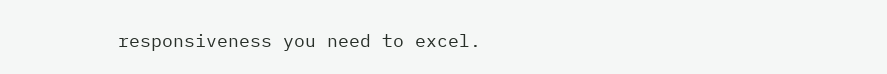responsiveness you need to excel.